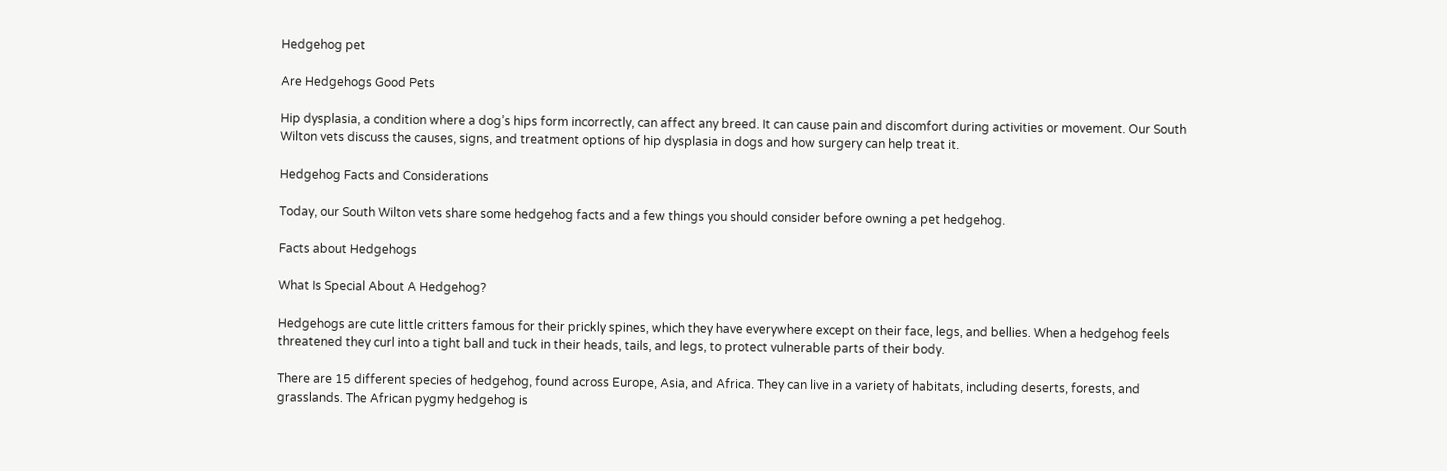Hedgehog pet

Are Hedgehogs Good Pets

Hip dysplasia, a condition where a dog’s hips form incorrectly, can affect any breed. It can cause pain and discomfort during activities or movement. Our South Wilton vets discuss the causes, signs, and treatment options of hip dysplasia in dogs and how surgery can help treat it.

Hedgehog Facts and Considerations

Today, our South Wilton vets share some hedgehog facts and a few things you should consider before owning a pet hedgehog.

Facts about Hedgehogs

What Is Special About A Hedgehog?

Hedgehogs are cute little critters famous for their prickly spines, which they have everywhere except on their face, legs, and bellies. When a hedgehog feels threatened they curl into a tight ball and tuck in their heads, tails, and legs, to protect vulnerable parts of their body.

There are 15 different species of hedgehog, found across Europe, Asia, and Africa. They can live in a variety of habitats, including deserts, forests, and grasslands. The African pygmy hedgehog is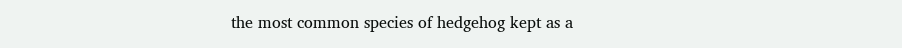the most common species of hedgehog kept as a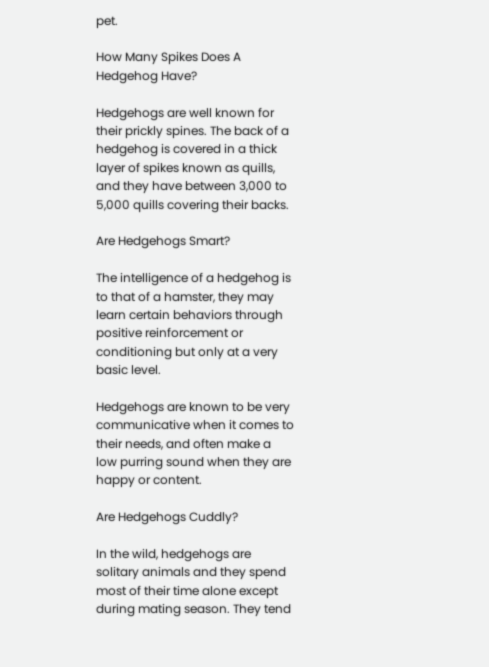pet.

How Many Spikes Does A Hedgehog Have?

Hedgehogs are well known for their prickly spines. The back of a hedgehog is covered in a thick layer of spikes known as quills, and they have between 3,000 to 5,000 quills covering their backs.

Are Hedgehogs Smart?

The intelligence of a hedgehog is to that of a hamster, they may learn certain behaviors through positive reinforcement or conditioning but only at a very basic level.

Hedgehogs are known to be very communicative when it comes to their needs, and often make a low purring sound when they are happy or content.

Are Hedgehogs Cuddly?

In the wild, hedgehogs are solitary animals and they spend most of their time alone except during mating season. They tend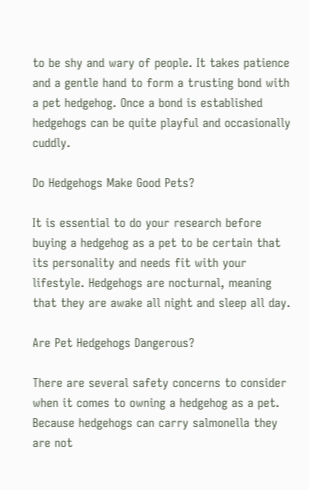to be shy and wary of people. It takes patience and a gentle hand to form a trusting bond with a pet hedgehog. Once a bond is established hedgehogs can be quite playful and occasionally cuddly.

Do Hedgehogs Make Good Pets?

It is essential to do your research before buying a hedgehog as a pet to be certain that its personality and needs fit with your lifestyle. Hedgehogs are nocturnal, meaning that they are awake all night and sleep all day.

Are Pet Hedgehogs Dangerous?

There are several safety concerns to consider when it comes to owning a hedgehog as a pet. Because hedgehogs can carry salmonella they are not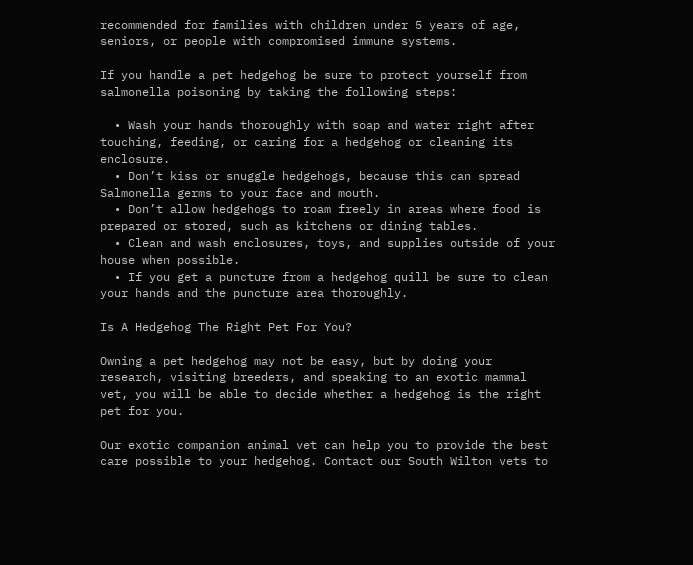recommended for families with children under 5 years of age, seniors, or people with compromised immune systems.

If you handle a pet hedgehog be sure to protect yourself from salmonella poisoning by taking the following steps:

  • Wash your hands thoroughly with soap and water right after touching, feeding, or caring for a hedgehog or cleaning its enclosure.
  • Don’t kiss or snuggle hedgehogs, because this can spread Salmonella germs to your face and mouth.
  • Don’t allow hedgehogs to roam freely in areas where food is prepared or stored, such as kitchens or dining tables.
  • Clean and wash enclosures, toys, and supplies outside of your house when possible.
  • If you get a puncture from a hedgehog quill be sure to clean your hands and the puncture area thoroughly.

Is A Hedgehog The Right Pet For You?

Owning a pet hedgehog may not be easy, but by doing your research, visiting breeders, and speaking to an exotic mammal vet, you will be able to decide whether a hedgehog is the right pet for you.

Our exotic companion animal vet can help you to provide the best care possible to your hedgehog. Contact our South Wilton vets to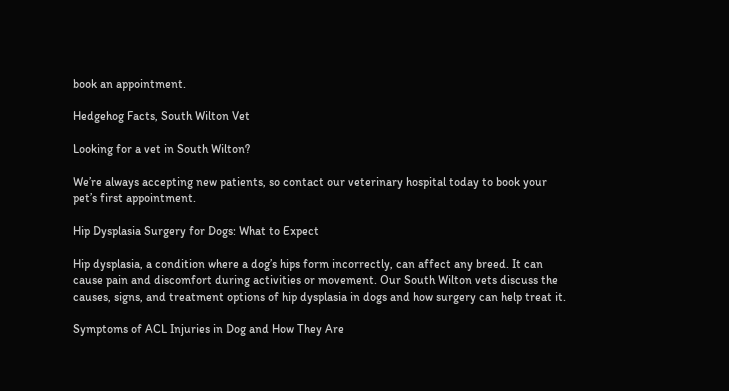book an appointment.

Hedgehog Facts, South Wilton Vet

Looking for a vet in South Wilton?

We’re always accepting new patients, so contact our veterinary hospital today to book your pet’s first appointment.

Hip Dysplasia Surgery for Dogs: What to Expect

Hip dysplasia, a condition where a dog’s hips form incorrectly, can affect any breed. It can cause pain and discomfort during activities or movement. Our South Wilton vets discuss the causes, signs, and treatment options of hip dysplasia in dogs and how surgery can help treat it.

Symptoms of ACL Injuries in Dog and How They Are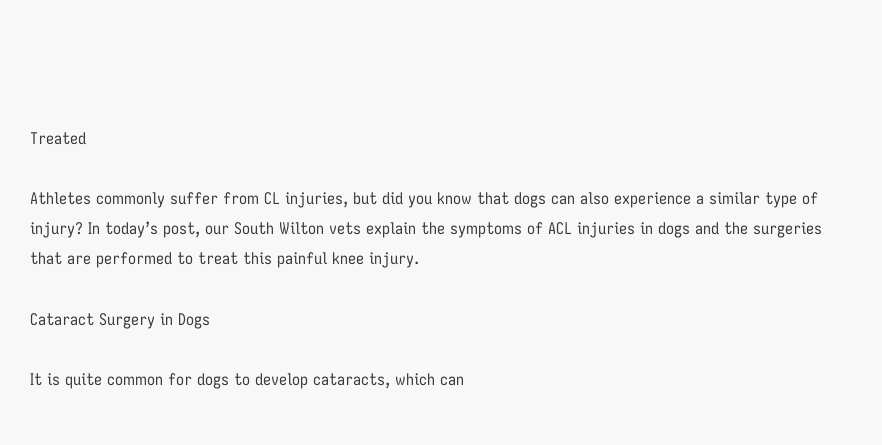Treated

Athletes commonly suffer from CL injuries, but did you know that dogs can also experience a similar type of injury? In today’s post, our South Wilton vets explain the symptoms of ACL injuries in dogs and the surgeries that are performed to treat this painful knee injury.

Cataract Surgery in Dogs

It is quite common for dogs to develop cataracts, which can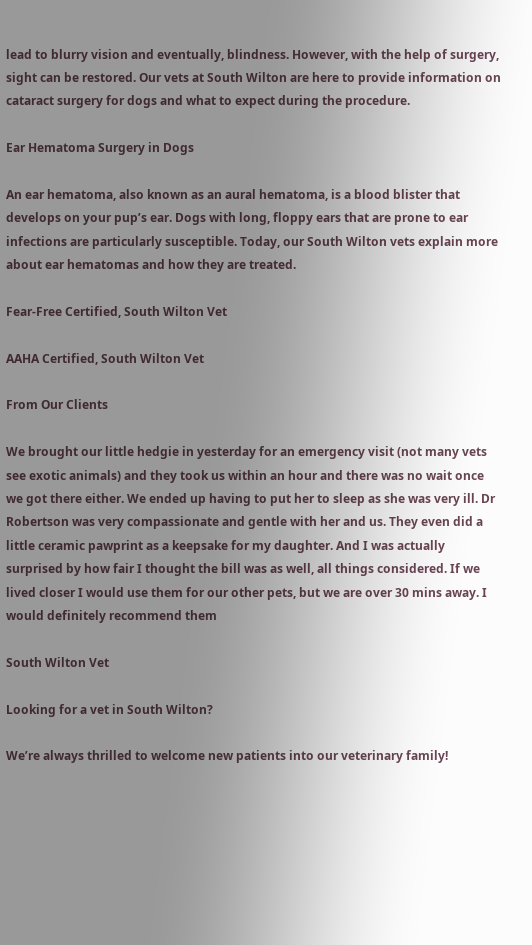lead to blurry vision and eventually, blindness. However, with the help of surgery, sight can be restored. Our vets at South Wilton are here to provide information on cataract surgery for dogs and what to expect during the procedure.

Ear Hematoma Surgery in Dogs

An ear hematoma, also known as an aural hematoma, is a blood blister that develops on your pup’s ear. Dogs with long, floppy ears that are prone to ear infections are particularly susceptible. Today, our South Wilton vets explain more about ear hematomas and how they are treated.

Fear-Free Certified, South Wilton Vet

AAHA Certified, South Wilton Vet

From Our Clients

We brought our little hedgie in yesterday for an emergency visit (not many vets see exotic animals) and they took us within an hour and there was no wait once we got there either. We ended up having to put her to sleep as she was very ill. Dr Robertson was very compassionate and gentle with her and us. They even did a little ceramic pawprint as a keepsake for my daughter. And I was actually surprised by how fair I thought the bill was as well, all things considered. If we lived closer I would use them for our other pets, but we are over 30 mins away. I would definitely recommend them

South Wilton Vet

Looking for a vet in South Wilton?

We’re always thrilled to welcome new patients into our veterinary family!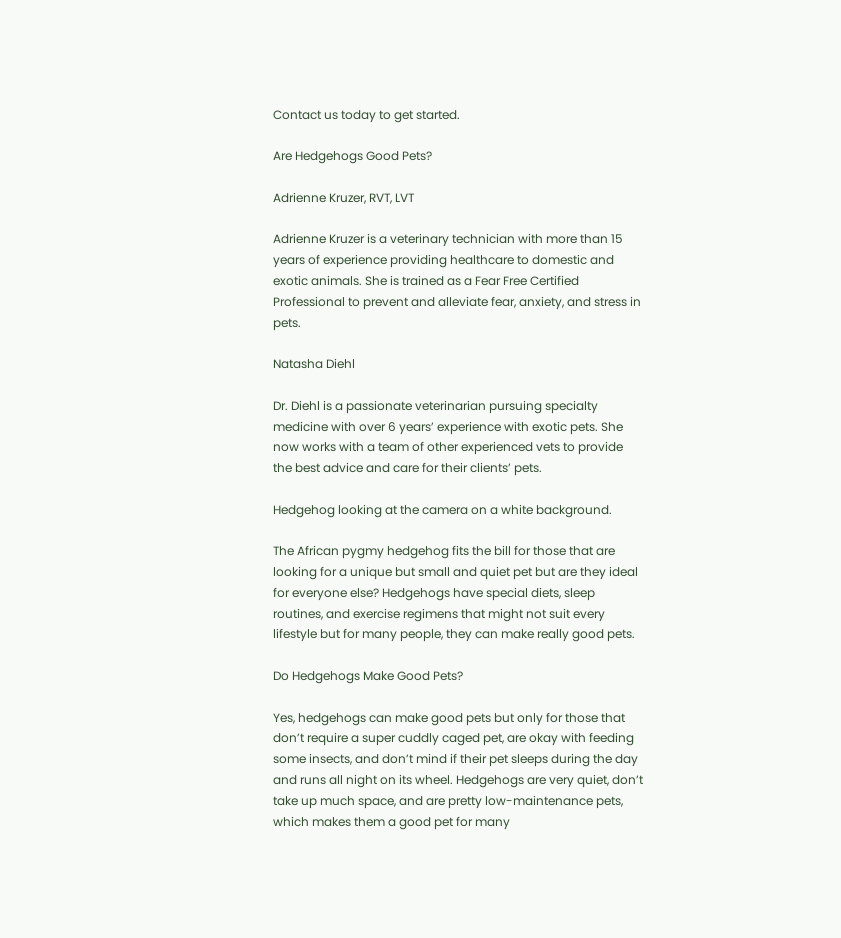Contact us today to get started.

Are Hedgehogs Good Pets?

Adrienne Kruzer, RVT, LVT

Adrienne Kruzer is a veterinary technician with more than 15 years of experience providing healthcare to domestic and exotic animals. She is trained as a Fear Free Certified Professional to prevent and alleviate fear, anxiety, and stress in pets.

Natasha Diehl

Dr. Diehl is a passionate veterinarian pursuing specialty medicine with over 6 years’ experience with exotic pets. She now works with a team of other experienced vets to provide the best advice and care for their clients’ pets.

Hedgehog looking at the camera on a white background.

The African pygmy hedgehog fits the bill for those that are looking for a unique but small and quiet pet but are they ideal for everyone else? Hedgehogs have special diets, sleep routines, and exercise regimens that might not suit every lifestyle but for many people, they can make really good pets.

Do Hedgehogs Make Good Pets?

Yes, hedgehogs can make good pets but only for those that don’t require a super cuddly caged pet, are okay with feeding some insects, and don’t mind if their pet sleeps during the day and runs all night on its wheel. Hedgehogs are very quiet, don’t take up much space, and are pretty low-maintenance pets, which makes them a good pet for many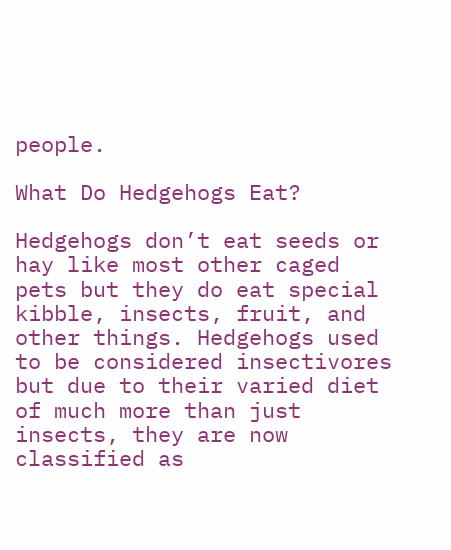people.

What Do Hedgehogs Eat?

Hedgehogs don’t eat seeds or hay like most other caged pets but they do eat special kibble, insects, fruit, and other things. Hedgehogs used to be considered insectivores but due to their varied diet of much more than just insects, they are now classified as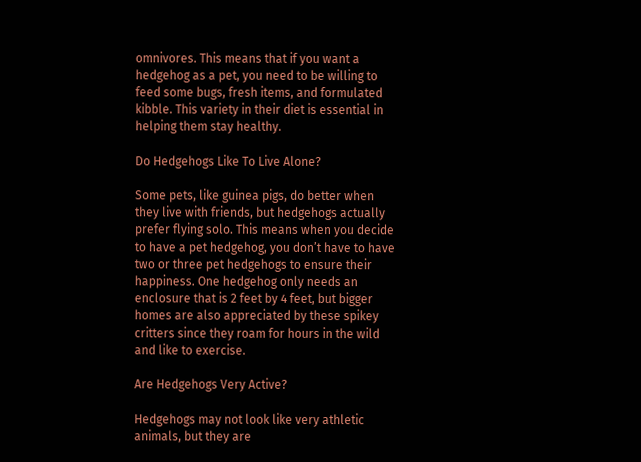omnivores. This means that if you want a hedgehog as a pet, you need to be willing to feed some bugs, fresh items, and formulated kibble. This variety in their diet is essential in helping them stay healthy.

Do Hedgehogs Like To Live Alone?

Some pets, like guinea pigs, do better when they live with friends, but hedgehogs actually prefer flying solo. This means when you decide to have a pet hedgehog, you don’t have to have two or three pet hedgehogs to ensure their happiness. One hedgehog only needs an enclosure that is 2 feet by 4 feet, but bigger homes are also appreciated by these spikey critters since they roam for hours in the wild and like to exercise.

Are Hedgehogs Very Active?

Hedgehogs may not look like very athletic animals, but they are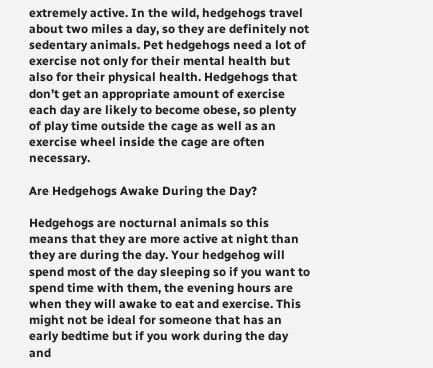extremely active. In the wild, hedgehogs travel about two miles a day, so they are definitely not sedentary animals. Pet hedgehogs need a lot of exercise not only for their mental health but also for their physical health. Hedgehogs that don’t get an appropriate amount of exercise each day are likely to become obese, so plenty of play time outside the cage as well as an exercise wheel inside the cage are often necessary.

Are Hedgehogs Awake During the Day?

Hedgehogs are nocturnal animals so this means that they are more active at night than they are during the day. Your hedgehog will spend most of the day sleeping so if you want to spend time with them, the evening hours are when they will awake to eat and exercise. This might not be ideal for someone that has an early bedtime but if you work during the day and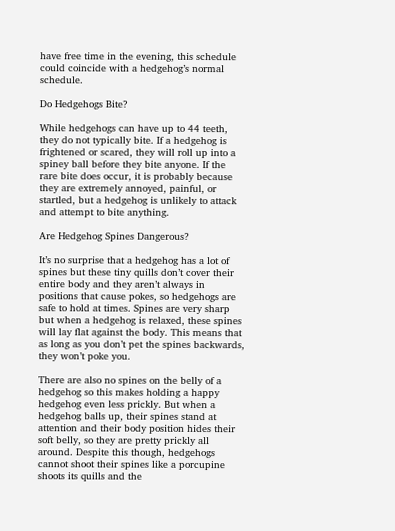have free time in the evening, this schedule could coincide with a hedgehog’s normal schedule.

Do Hedgehogs Bite?

While hedgehogs can have up to 44 teeth, they do not typically bite. If a hedgehog is frightened or scared, they will roll up into a spiney ball before they bite anyone. If the rare bite does occur, it is probably because they are extremely annoyed, painful, or startled, but a hedgehog is unlikely to attack and attempt to bite anything.

Are Hedgehog Spines Dangerous?

It’s no surprise that a hedgehog has a lot of spines but these tiny quills don’t cover their entire body and they aren’t always in positions that cause pokes, so hedgehogs are safe to hold at times. Spines are very sharp but when a hedgehog is relaxed, these spines will lay flat against the body. This means that as long as you don’t pet the spines backwards, they won’t poke you.

There are also no spines on the belly of a hedgehog so this makes holding a happy hedgehog even less prickly. But when a hedgehog balls up, their spines stand at attention and their body position hides their soft belly, so they are pretty prickly all around. Despite this though, hedgehogs cannot shoot their spines like a porcupine shoots its quills and the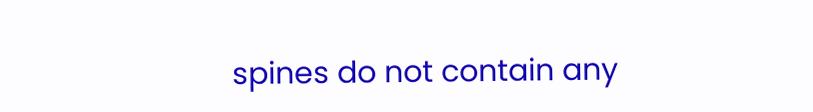spines do not contain any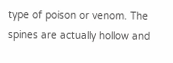type of poison or venom. The spines are actually hollow and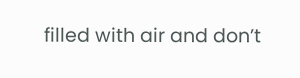filled with air and don’t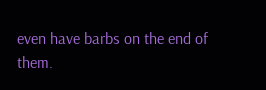even have barbs on the end of them.